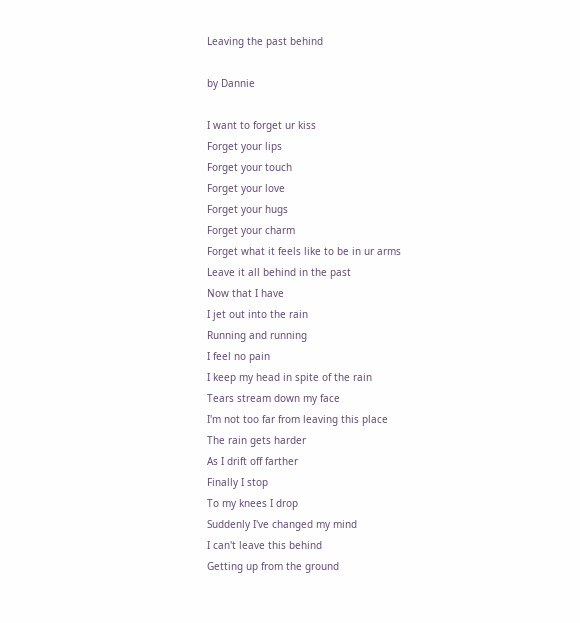Leaving the past behind

by Dannie

I want to forget ur kiss
Forget your lips
Forget your touch
Forget your love
Forget your hugs
Forget your charm
Forget what it feels like to be in ur arms
Leave it all behind in the past
Now that I have
I jet out into the rain
Running and running
I feel no pain
I keep my head in spite of the rain
Tears stream down my face
I'm not too far from leaving this place
The rain gets harder
As I drift off farther
Finally I stop
To my knees I drop
Suddenly I've changed my mind
I can't leave this behind
Getting up from the ground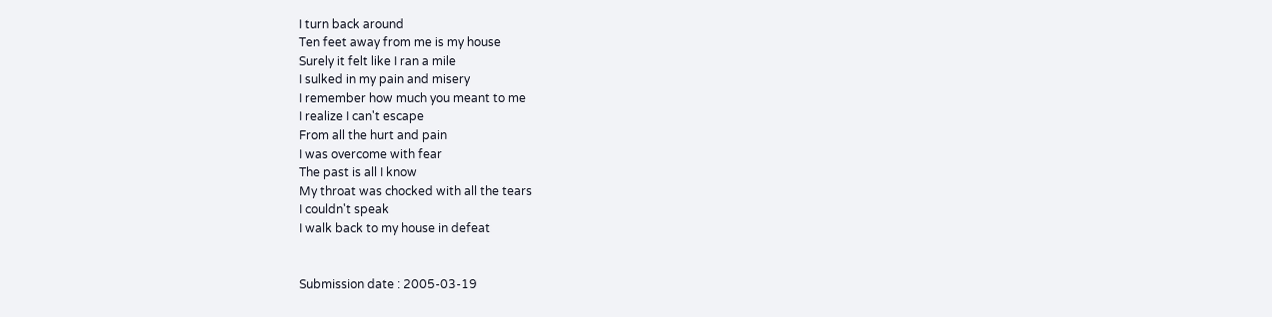I turn back around
Ten feet away from me is my house
Surely it felt like I ran a mile
I sulked in my pain and misery
I remember how much you meant to me
I realize I can't escape
From all the hurt and pain
I was overcome with fear
The past is all I know
My throat was chocked with all the tears
I couldn't speak
I walk back to my house in defeat


Submission date : 2005-03-19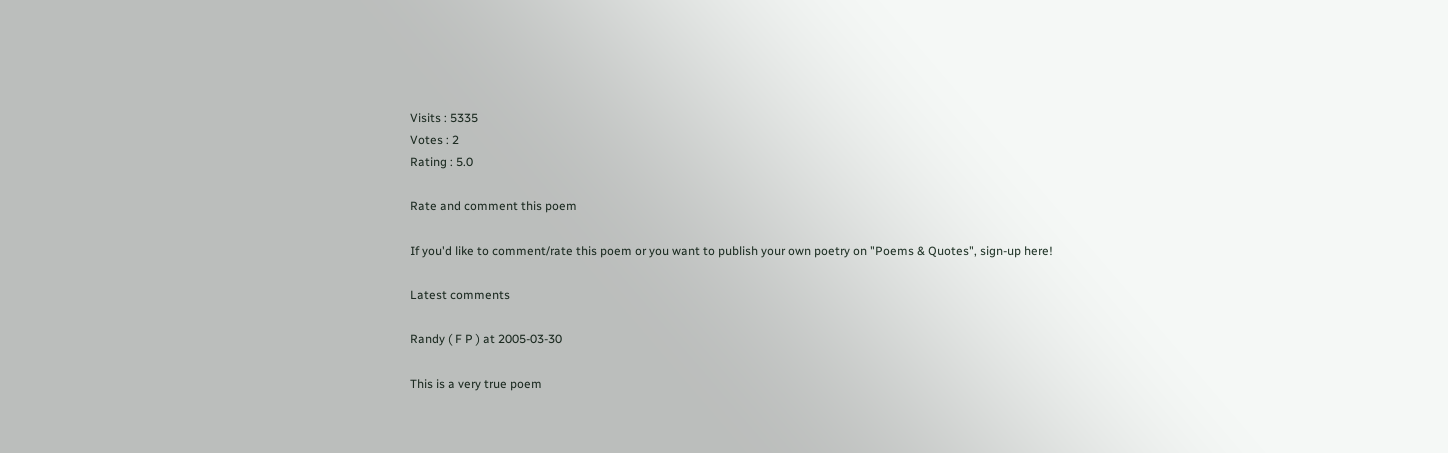Visits : 5335
Votes : 2
Rating : 5.0

Rate and comment this poem

If you'd like to comment/rate this poem or you want to publish your own poetry on "Poems & Quotes", sign-up here!

Latest comments

Randy ( F P ) at 2005-03-30

This is a very true poem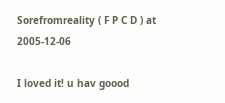Sorefromreality ( F P C D ) at 2005-12-06

I loved it! u hav goood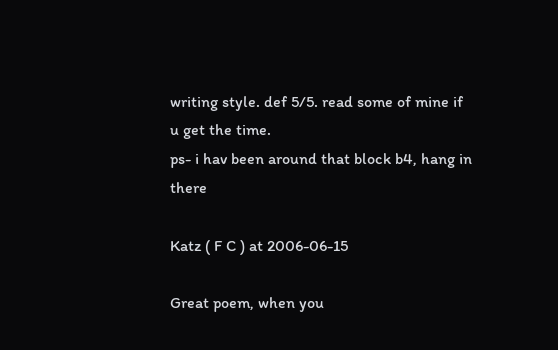writing style. def 5/5. read some of mine if u get the time.
ps- i hav been around that block b4, hang in there

Katz ( F C ) at 2006-06-15

Great poem, when you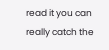read it you can really catch the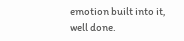emotion built into it, well done.